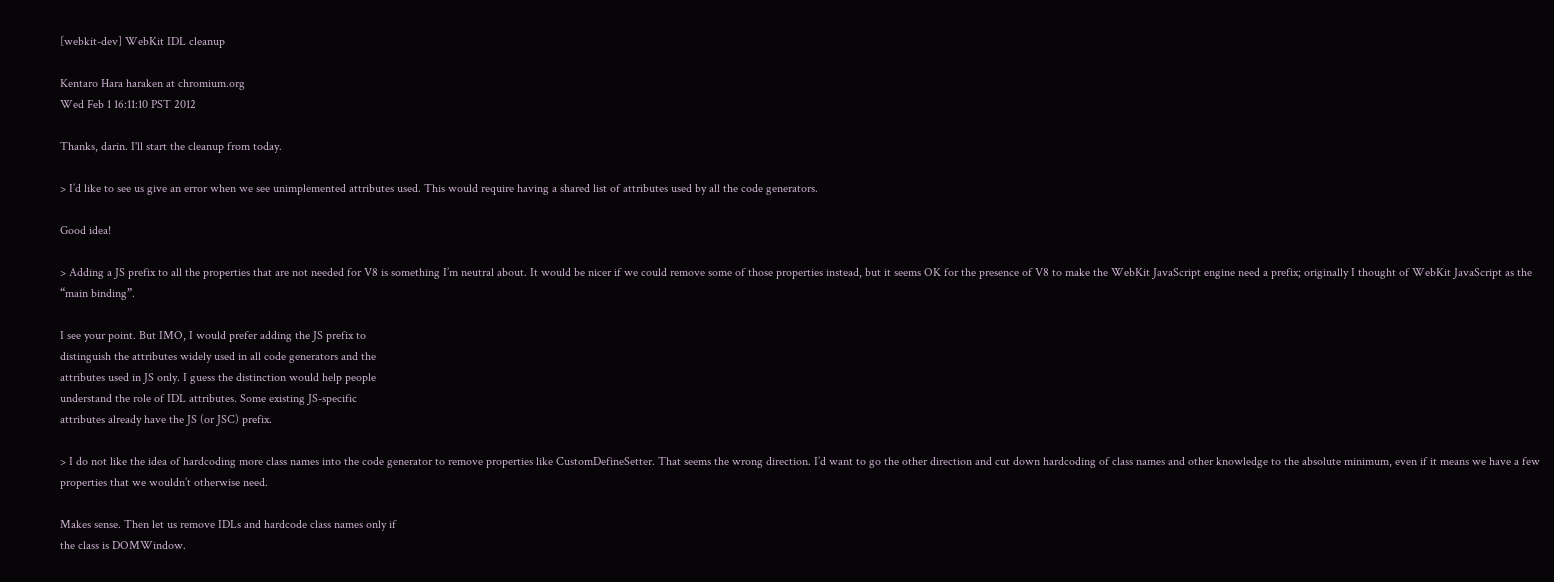[webkit-dev] WebKit IDL cleanup

Kentaro Hara haraken at chromium.org
Wed Feb 1 16:11:10 PST 2012

Thanks, darin. I'll start the cleanup from today.

> I’d like to see us give an error when we see unimplemented attributes used. This would require having a shared list of attributes used by all the code generators.

Good idea!

> Adding a JS prefix to all the properties that are not needed for V8 is something I’m neutral about. It would be nicer if we could remove some of those properties instead, but it seems OK for the presence of V8 to make the WebKit JavaScript engine need a prefix; originally I thought of WebKit JavaScript as the “main binding”.

I see your point. But IMO, I would prefer adding the JS prefix to
distinguish the attributes widely used in all code generators and the
attributes used in JS only. I guess the distinction would help people
understand the role of IDL attributes. Some existing JS-specific
attributes already have the JS (or JSC) prefix.

> I do not like the idea of hardcoding more class names into the code generator to remove properties like CustomDefineSetter. That seems the wrong direction. I’d want to go the other direction and cut down hardcoding of class names and other knowledge to the absolute minimum, even if it means we have a few properties that we wouldn’t otherwise need.

Makes sense. Then let us remove IDLs and hardcode class names only if
the class is DOMWindow.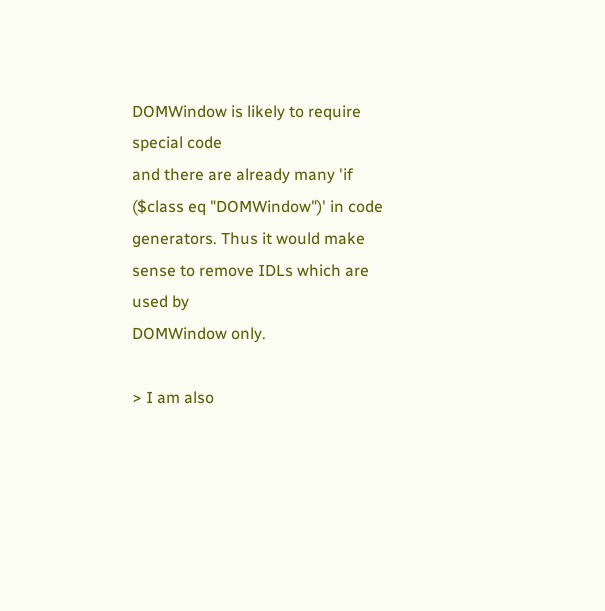DOMWindow is likely to require special code
and there are already many 'if ($class eq "DOMWindow")' in code
generators. Thus it would make sense to remove IDLs which are used by
DOMWindow only.

> I am also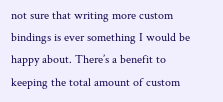not sure that writing more custom bindings is ever something I would be happy about. There’s a benefit to keeping the total amount of custom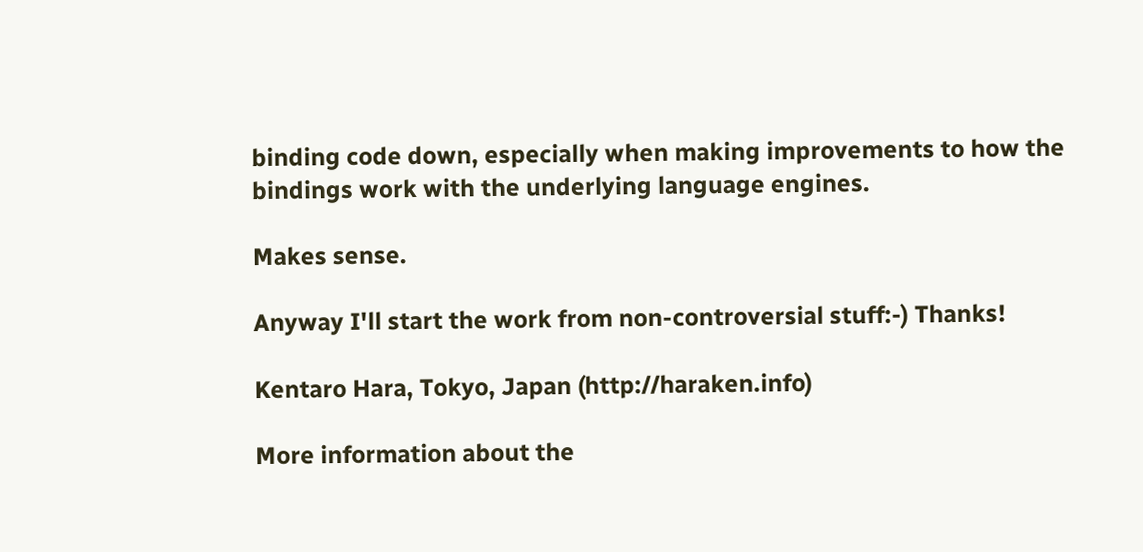binding code down, especially when making improvements to how the bindings work with the underlying language engines.

Makes sense.

Anyway I'll start the work from non-controversial stuff:-) Thanks!

Kentaro Hara, Tokyo, Japan (http://haraken.info)

More information about the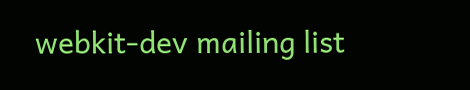webkit-dev mailing list